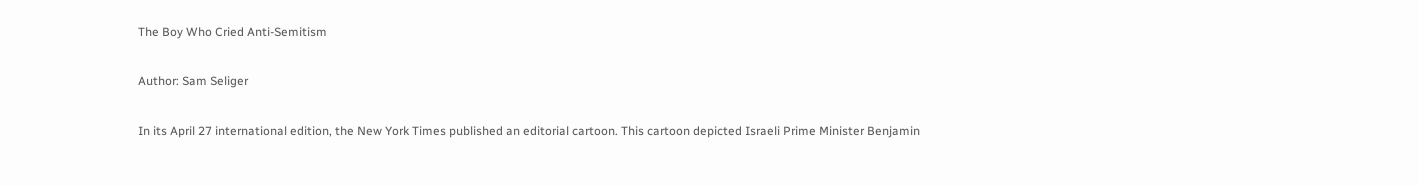The Boy Who Cried Anti-Semitism

Author: Sam Seliger

In its April 27 international edition, the New York Times published an editorial cartoon. This cartoon depicted Israeli Prime Minister Benjamin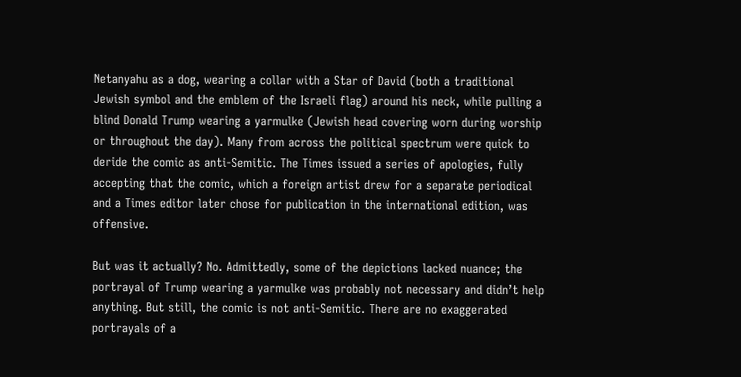Netanyahu as a dog, wearing a collar with a Star of David (both a traditional Jewish symbol and the emblem of the Israeli flag) around his neck, while pulling a blind Donald Trump wearing a yarmulke (Jewish head covering worn during worship or throughout the day). Many from across the political spectrum were quick to deride the comic as anti-Semitic. The Times issued a series of apologies, fully accepting that the comic, which a foreign artist drew for a separate periodical and a Times editor later chose for publication in the international edition, was offensive.

But was it actually? No. Admittedly, some of the depictions lacked nuance; the portrayal of Trump wearing a yarmulke was probably not necessary and didn’t help anything. But still, the comic is not anti-Semitic. There are no exaggerated portrayals of a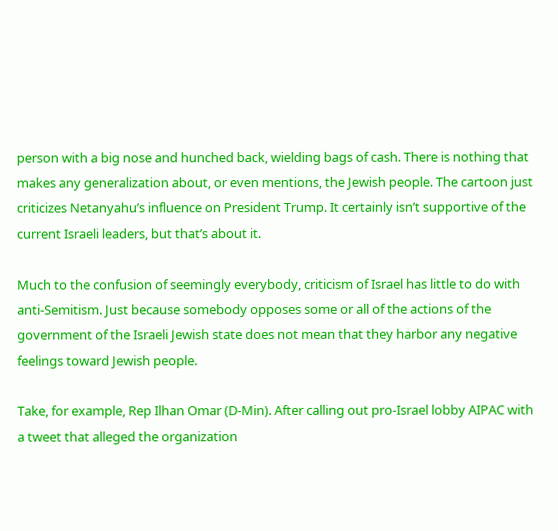person with a big nose and hunched back, wielding bags of cash. There is nothing that makes any generalization about, or even mentions, the Jewish people. The cartoon just criticizes Netanyahu’s influence on President Trump. It certainly isn’t supportive of the current Israeli leaders, but that’s about it.

Much to the confusion of seemingly everybody, criticism of Israel has little to do with anti-Semitism. Just because somebody opposes some or all of the actions of the government of the Israeli Jewish state does not mean that they harbor any negative feelings toward Jewish people.

Take, for example, Rep Ilhan Omar (D-Min). After calling out pro-Israel lobby AIPAC with a tweet that alleged the organization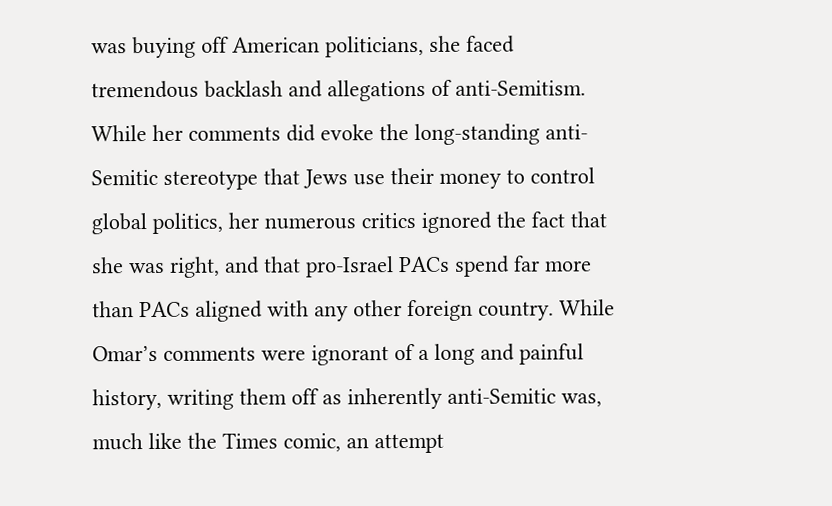was buying off American politicians, she faced tremendous backlash and allegations of anti-Semitism. While her comments did evoke the long-standing anti-Semitic stereotype that Jews use their money to control global politics, her numerous critics ignored the fact that she was right, and that pro-Israel PACs spend far more than PACs aligned with any other foreign country. While Omar’s comments were ignorant of a long and painful history, writing them off as inherently anti-Semitic was, much like the Times comic, an attempt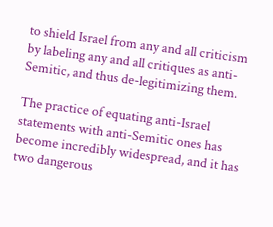to shield Israel from any and all criticism by labeling any and all critiques as anti-Semitic, and thus de-legitimizing them.

The practice of equating anti-Israel statements with anti-Semitic ones has become incredibly widespread, and it has two dangerous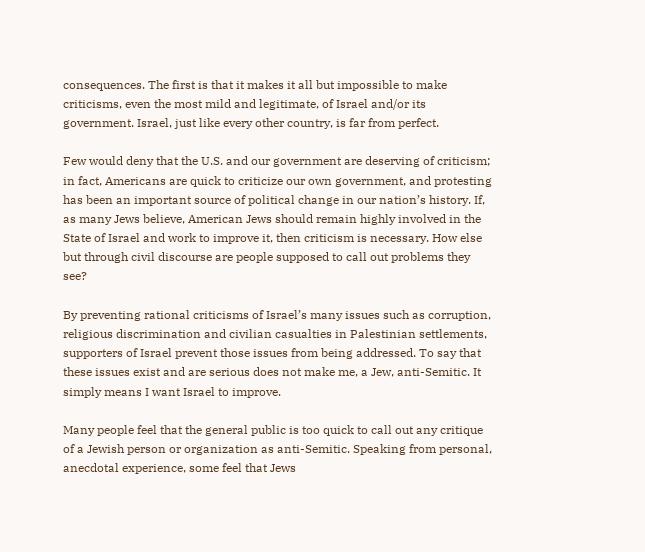consequences. The first is that it makes it all but impossible to make criticisms, even the most mild and legitimate, of Israel and/or its government. Israel, just like every other country, is far from perfect.

Few would deny that the U.S. and our government are deserving of criticism; in fact, Americans are quick to criticize our own government, and protesting has been an important source of political change in our nation’s history. If, as many Jews believe, American Jews should remain highly involved in the State of Israel and work to improve it, then criticism is necessary. How else but through civil discourse are people supposed to call out problems they see?

By preventing rational criticisms of Israel’s many issues such as corruption, religious discrimination and civilian casualties in Palestinian settlements, supporters of Israel prevent those issues from being addressed. To say that these issues exist and are serious does not make me, a Jew, anti-Semitic. It simply means I want Israel to improve.

Many people feel that the general public is too quick to call out any critique of a Jewish person or organization as anti-Semitic. Speaking from personal, anecdotal experience, some feel that Jews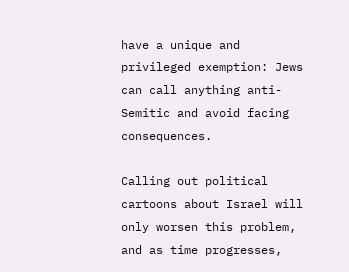have a unique and privileged exemption: Jews can call anything anti-Semitic and avoid facing consequences.

Calling out political cartoons about Israel will only worsen this problem, and as time progresses,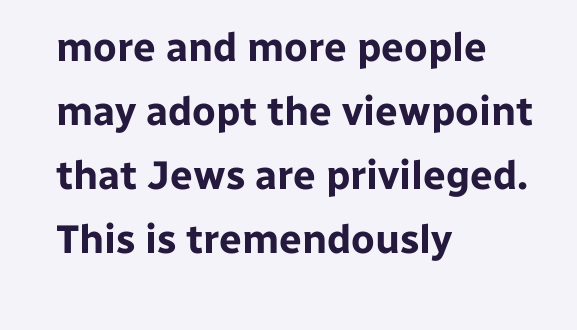more and more people may adopt the viewpoint that Jews are privileged. This is tremendously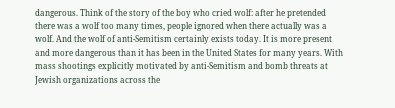dangerous. Think of the story of the boy who cried wolf: after he pretended there was a wolf too many times, people ignored when there actually was a wolf. And the wolf of anti-Semitism certainly exists today. It is more present and more dangerous than it has been in the United States for many years. With mass shootings explicitly motivated by anti-Semitism and bomb threats at Jewish organizations across the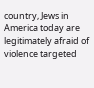country, Jews in America today are legitimately afraid of violence targeted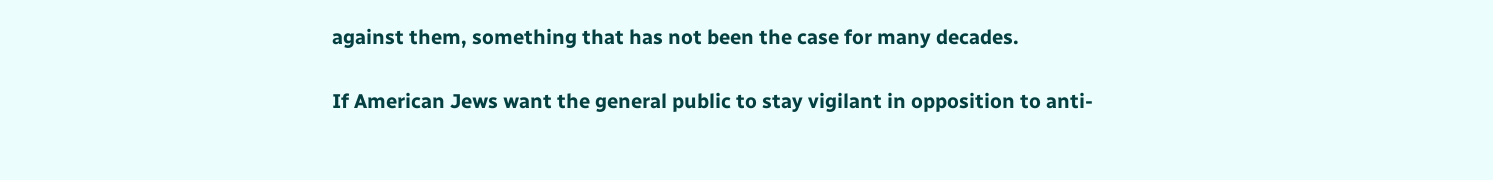against them, something that has not been the case for many decades.

If American Jews want the general public to stay vigilant in opposition to anti-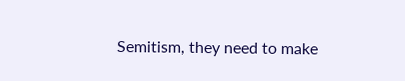Semitism, they need to make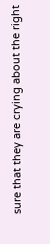sure that they are crying about the right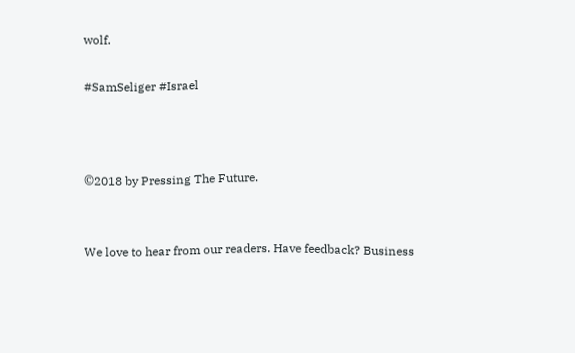wolf.

#SamSeliger #Israel



©2018 by Pressing The Future.


We love to hear from our readers. Have feedback? Business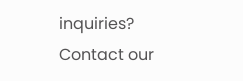inquiries? Contact our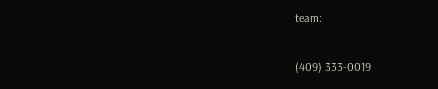team:

(409) 333-0019